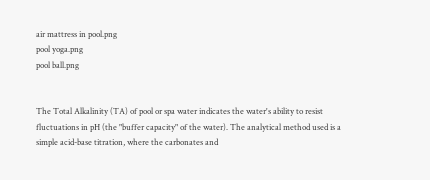air mattress in pool.png
pool yoga.png
pool ball.png


The Total Alkalinity (TA) of pool or spa water indicates the water's ability to resist fluctuations in pH (the "buffer capacity" of the water). The analytical method used is a simple acid-base titration, where the carbonates and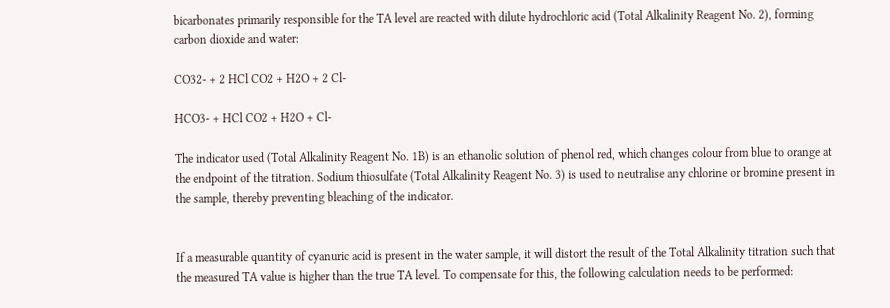bicarbonates primarily responsible for the TA level are reacted with dilute hydrochloric acid (Total Alkalinity Reagent No. 2), forming carbon dioxide and water:

CO32- + 2 HCl CO2 + H2O + 2 Cl-

HCO3- + HCl CO2 + H2O + Cl-

The indicator used (Total Alkalinity Reagent No. 1B) is an ethanolic solution of phenol red, which changes colour from blue to orange at the endpoint of the titration. Sodium thiosulfate (Total Alkalinity Reagent No. 3) is used to neutralise any chlorine or bromine present in the sample, thereby preventing bleaching of the indicator.


If a measurable quantity of cyanuric acid is present in the water sample, it will distort the result of the Total Alkalinity titration such that the measured TA value is higher than the true TA level. To compensate for this, the following calculation needs to be performed: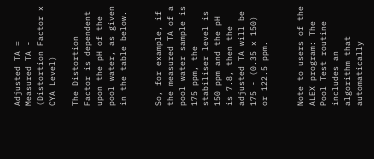Adjusted TA = Measured TA - (Distortion Factor x CYA Level)

The Distortion Factor is dependent upon the pH of the pool water, as given in the table below.


So, for example, if the measured TA of a pool water sample is 175 ppm, the stabiliser level is 150 ppm and the pH is 7.8, then the adjusted TA will be 175 - (0.35 x 150) or 122.5 ppm.


Note to users of the ALEX program: The Pool Test routine includes an algorithm that automatically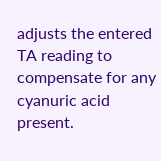adjusts the entered TA reading to compensate for any cyanuric acid present.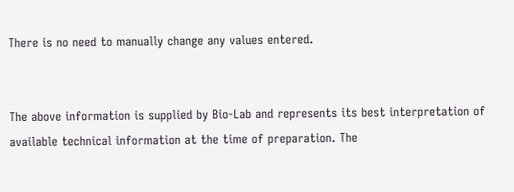There is no need to manually change any values entered.


The above information is supplied by Bio-Lab and represents its best interpretation of available technical information at the time of preparation. The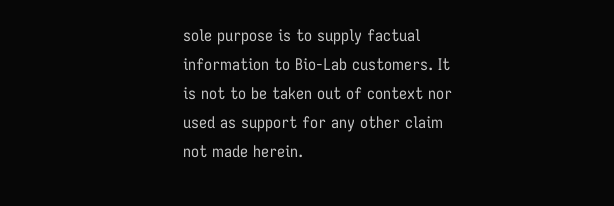sole purpose is to supply factual information to Bio-Lab customers. It is not to be taken out of context nor used as support for any other claim not made herein.